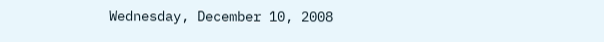Wednesday, December 10, 2008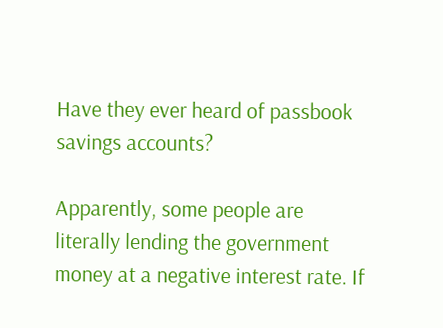Have they ever heard of passbook savings accounts?

Apparently, some people are literally lending the government money at a negative interest rate. If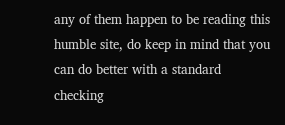any of them happen to be reading this humble site, do keep in mind that you can do better with a standard checking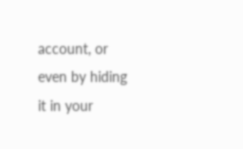account, or even by hiding it in your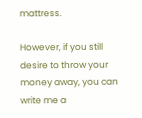mattress.

However, if you still desire to throw your money away, you can write me a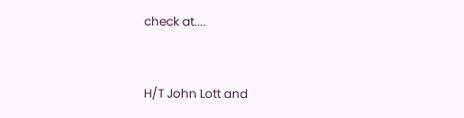check at....


H/T John Lott and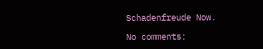Schadenfreude Now.

No comments: